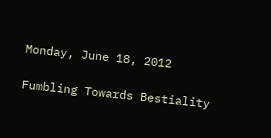Monday, June 18, 2012

Fumbling Towards Bestiality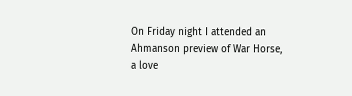On Friday night I attended an Ahmanson preview of War Horse, a love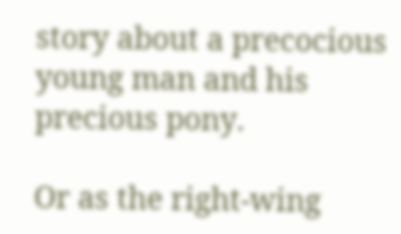story about a precocious young man and his precious pony.

Or as the right-wing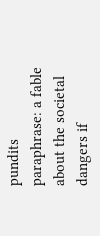pundits paraphrase: a fable about the societal dangers if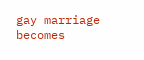gay marriage becomes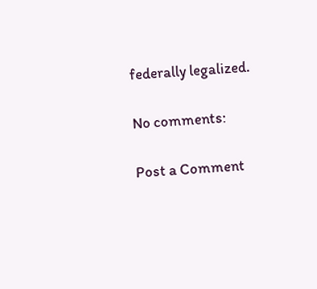federally legalized.

No comments:

Post a Comment